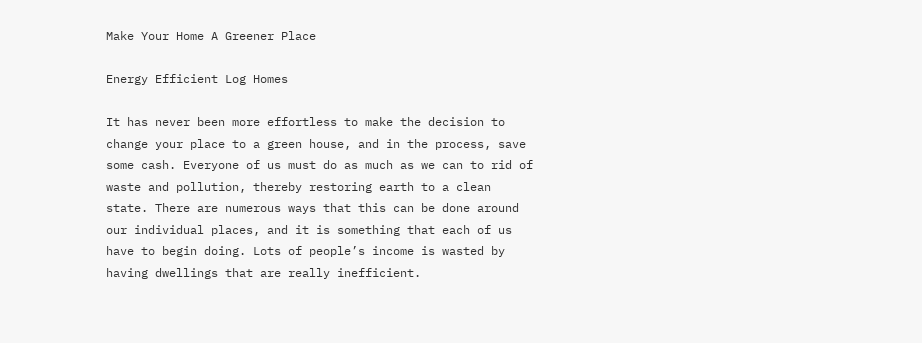Make Your Home A Greener Place

Energy Efficient Log Homes

It has never been more effortless to make the decision to change your place to a green house, and in the process, save some cash. Everyone of us must do as much as we can to rid of waste and pollution, thereby restoring earth to a clean state. There are numerous ways that this can be done around our individual places, and it is something that each of us have to begin doing. Lots of people’s income is wasted by having dwellings that are really inefficient.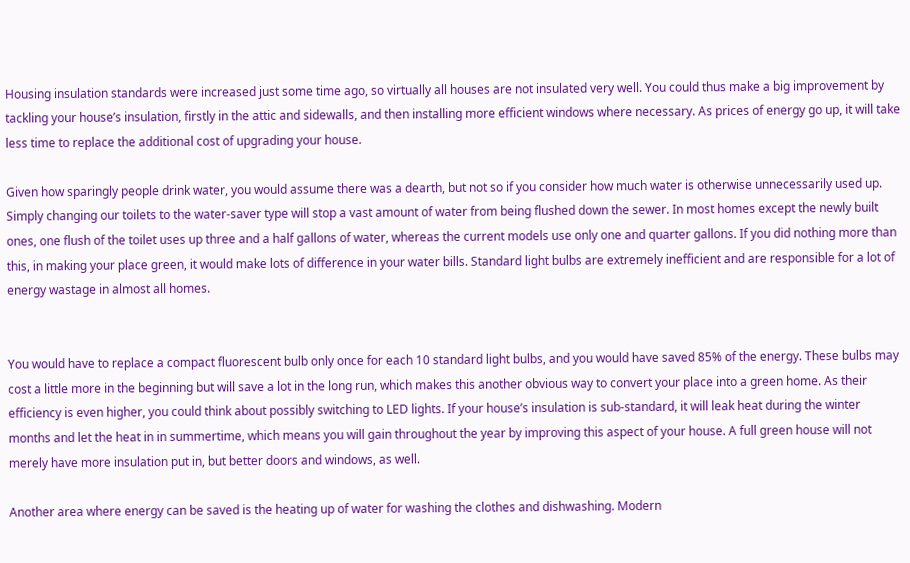Housing insulation standards were increased just some time ago, so virtually all houses are not insulated very well. You could thus make a big improvement by tackling your house’s insulation, firstly in the attic and sidewalls, and then installing more efficient windows where necessary. As prices of energy go up, it will take less time to replace the additional cost of upgrading your house.

Given how sparingly people drink water, you would assume there was a dearth, but not so if you consider how much water is otherwise unnecessarily used up. Simply changing our toilets to the water-saver type will stop a vast amount of water from being flushed down the sewer. In most homes except the newly built ones, one flush of the toilet uses up three and a half gallons of water, whereas the current models use only one and quarter gallons. If you did nothing more than this, in making your place green, it would make lots of difference in your water bills. Standard light bulbs are extremely inefficient and are responsible for a lot of energy wastage in almost all homes.


You would have to replace a compact fluorescent bulb only once for each 10 standard light bulbs, and you would have saved 85% of the energy. These bulbs may cost a little more in the beginning but will save a lot in the long run, which makes this another obvious way to convert your place into a green home. As their efficiency is even higher, you could think about possibly switching to LED lights. If your house’s insulation is sub-standard, it will leak heat during the winter months and let the heat in in summertime, which means you will gain throughout the year by improving this aspect of your house. A full green house will not merely have more insulation put in, but better doors and windows, as well.

Another area where energy can be saved is the heating up of water for washing the clothes and dishwashing. Modern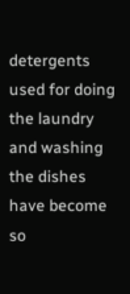detergents used for doing the laundry and washing the dishes have become so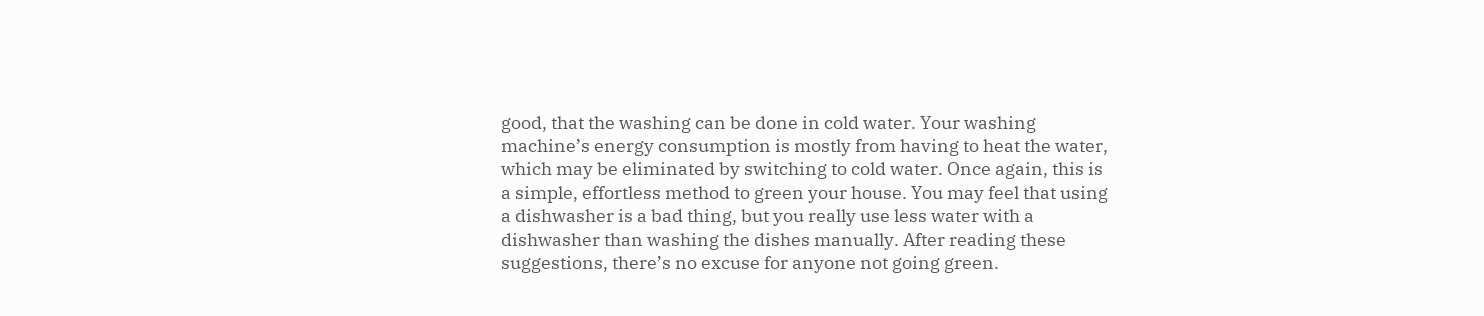good, that the washing can be done in cold water. Your washing machine’s energy consumption is mostly from having to heat the water, which may be eliminated by switching to cold water. Once again, this is a simple, effortless method to green your house. You may feel that using a dishwasher is a bad thing, but you really use less water with a dishwasher than washing the dishes manually. After reading these suggestions, there’s no excuse for anyone not going green.